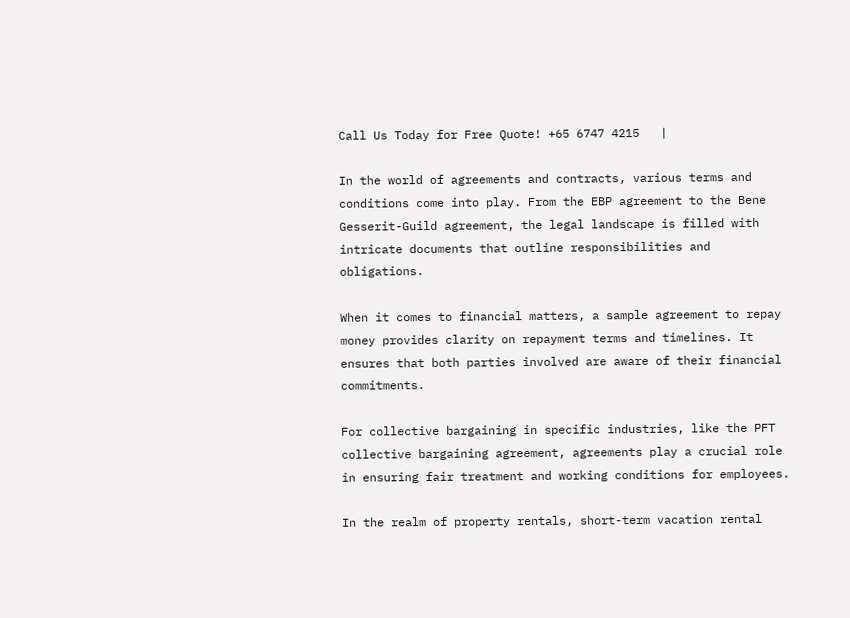Call Us Today for Free Quote! +65 6747 4215   |

In the world of agreements and contracts, various terms and conditions come into play. From the EBP agreement to the Bene Gesserit-Guild agreement, the legal landscape is filled with intricate documents that outline responsibilities and obligations.

When it comes to financial matters, a sample agreement to repay money provides clarity on repayment terms and timelines. It ensures that both parties involved are aware of their financial commitments.

For collective bargaining in specific industries, like the PFT collective bargaining agreement, agreements play a crucial role in ensuring fair treatment and working conditions for employees.

In the realm of property rentals, short-term vacation rental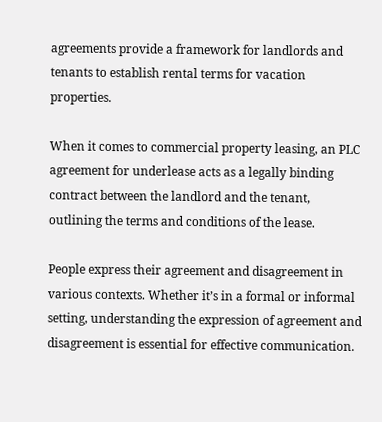agreements provide a framework for landlords and tenants to establish rental terms for vacation properties.

When it comes to commercial property leasing, an PLC agreement for underlease acts as a legally binding contract between the landlord and the tenant, outlining the terms and conditions of the lease.

People express their agreement and disagreement in various contexts. Whether it’s in a formal or informal setting, understanding the expression of agreement and disagreement is essential for effective communication.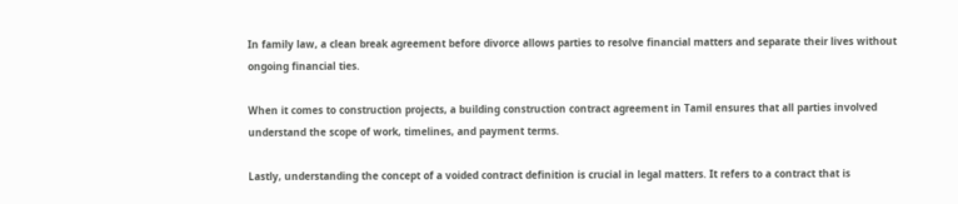In family law, a clean break agreement before divorce allows parties to resolve financial matters and separate their lives without ongoing financial ties.

When it comes to construction projects, a building construction contract agreement in Tamil ensures that all parties involved understand the scope of work, timelines, and payment terms.

Lastly, understanding the concept of a voided contract definition is crucial in legal matters. It refers to a contract that is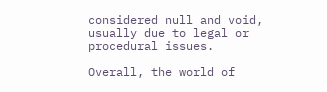considered null and void, usually due to legal or procedural issues.

Overall, the world of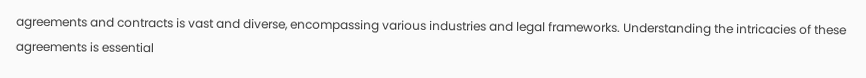agreements and contracts is vast and diverse, encompassing various industries and legal frameworks. Understanding the intricacies of these agreements is essential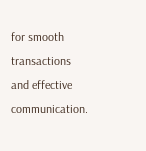for smooth transactions and effective communication.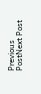Previous PostNext Post